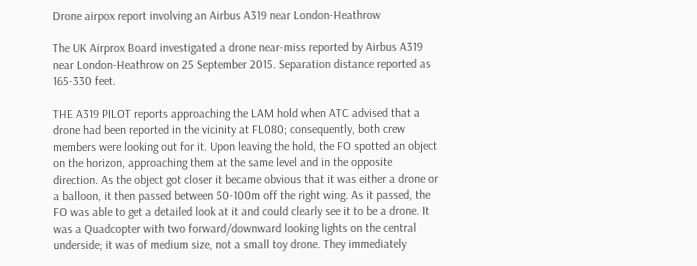Drone airpox report involving an Airbus A319 near London-Heathrow

The UK Airprox Board investigated a drone near-miss reported by Airbus A319 near London-Heathrow on 25 September 2015. Separation distance reported as 165-330 feet.

THE A319 PILOT reports approaching the LAM hold when ATC advised that a drone had been reported in the vicinity at FL080; consequently, both crew members were looking out for it. Upon leaving the hold, the FO spotted an object on the horizon, approaching them at the same level and in the opposite direction. As the object got closer it became obvious that it was either a drone or a balloon, it then passed between 50-100m off the right wing. As it passed, the FO was able to get a detailed look at it and could clearly see it to be a drone. It was a Quadcopter with two forward/downward looking lights on the central underside; it was of medium size, not a small toy drone. They immediately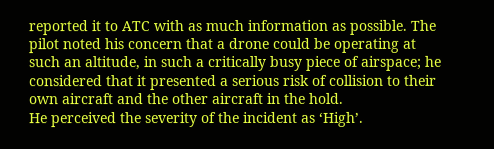reported it to ATC with as much information as possible. The pilot noted his concern that a drone could be operating at such an altitude, in such a critically busy piece of airspace; he considered that it presented a serious risk of collision to their own aircraft and the other aircraft in the hold.
He perceived the severity of the incident as ‘High’.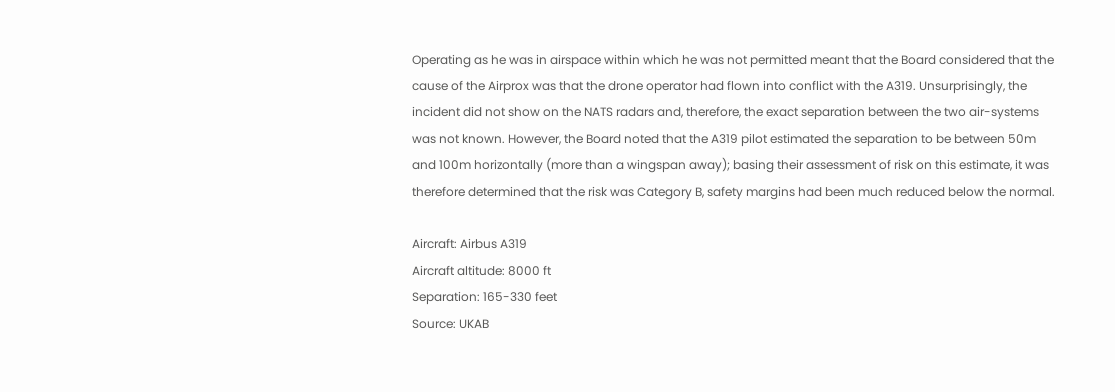Operating as he was in airspace within which he was not permitted meant that the Board considered that the cause of the Airprox was that the drone operator had flown into conflict with the A319. Unsurprisingly, the incident did not show on the NATS radars and, therefore, the exact separation between the two air-systems was not known. However, the Board noted that the A319 pilot estimated the separation to be between 50m and 100m horizontally (more than a wingspan away); basing their assessment of risk on this estimate, it was therefore determined that the risk was Category B, safety margins had been much reduced below the normal.

Aircraft: Airbus A319
Aircraft altitude: 8000 ft
Separation: 165-330 feet
Source: UKAB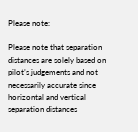Please note:

Please note that separation distances are solely based on pilot’s judgements and not necessarily accurate since horizontal and vertical separation distances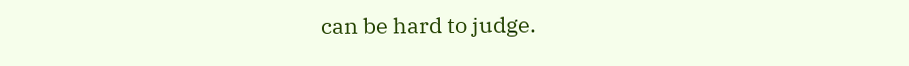can be hard to judge.